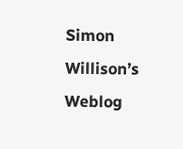Simon Willison’s Weblog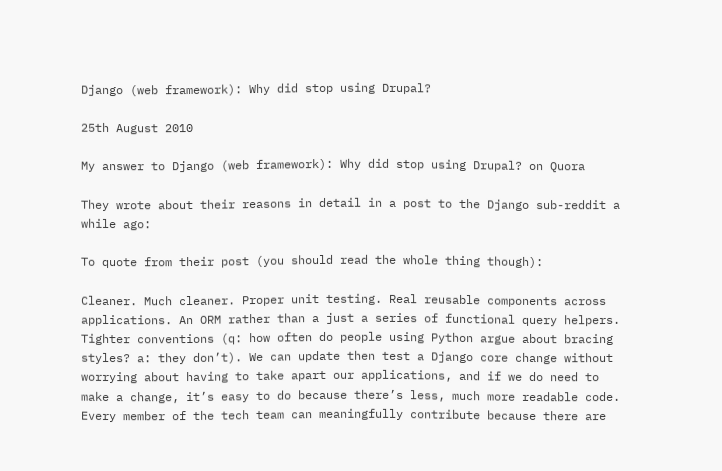Django (web framework): Why did stop using Drupal?

25th August 2010

My answer to Django (web framework): Why did stop using Drupal? on Quora

They wrote about their reasons in detail in a post to the Django sub-reddit a while ago:

To quote from their post (you should read the whole thing though):

Cleaner. Much cleaner. Proper unit testing. Real reusable components across applications. An ORM rather than a just a series of functional query helpers. Tighter conventions (q: how often do people using Python argue about bracing styles? a: they don’t). We can update then test a Django core change without worrying about having to take apart our applications, and if we do need to make a change, it’s easy to do because there’s less, much more readable code. Every member of the tech team can meaningfully contribute because there are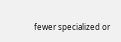fewer specialized or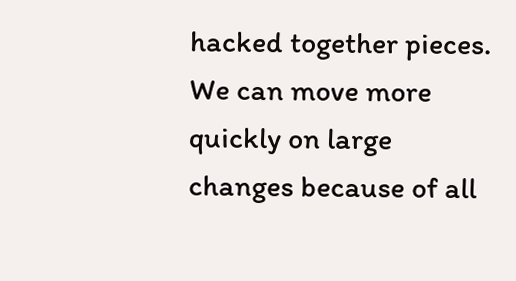hacked together pieces. We can move more quickly on large changes because of all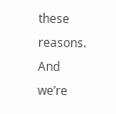these reasons. And we’re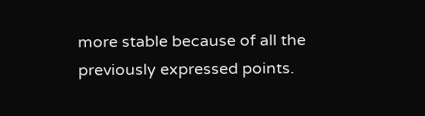more stable because of all the previously expressed points.